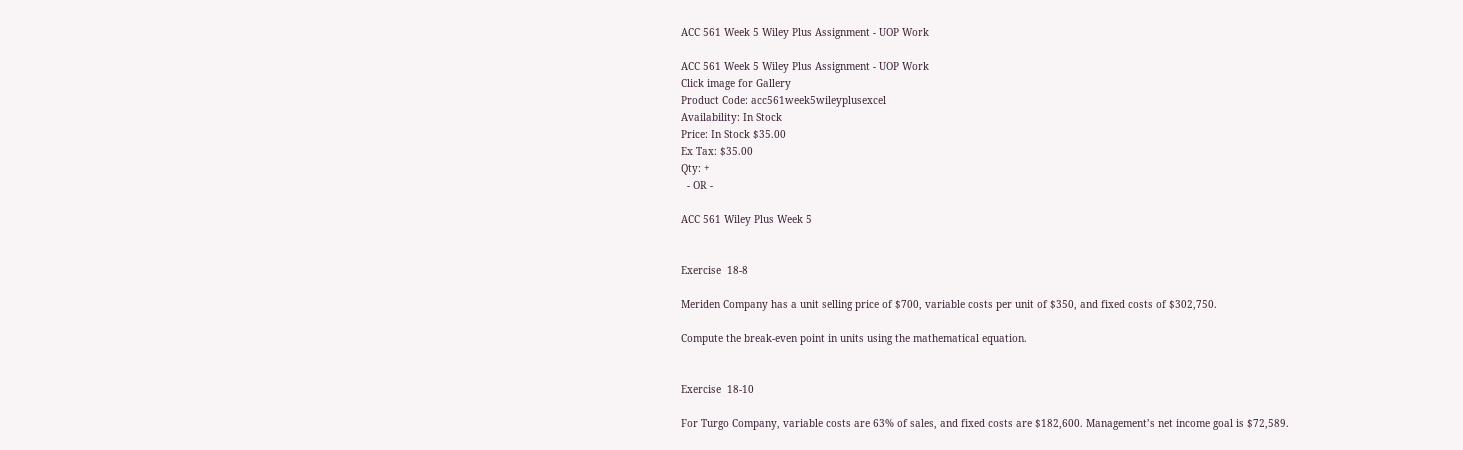ACC 561 Week 5 Wiley Plus Assignment - UOP Work

ACC 561 Week 5 Wiley Plus Assignment - UOP Work
Click image for Gallery
Product Code: acc561week5wileyplusexcel
Availability: In Stock
Price: In Stock $35.00
Ex Tax: $35.00
Qty: +
  - OR -

ACC 561 Wiley Plus Week 5


Exercise  18-8

Meriden Company has a unit selling price of $700, variable costs per unit of $350, and fixed costs of $302,750.

Compute the break-even point in units using the mathematical equation.


Exercise  18-10

For Turgo Company, variable costs are 63% of sales, and fixed costs are $182,600. Management’s net income goal is $72,589.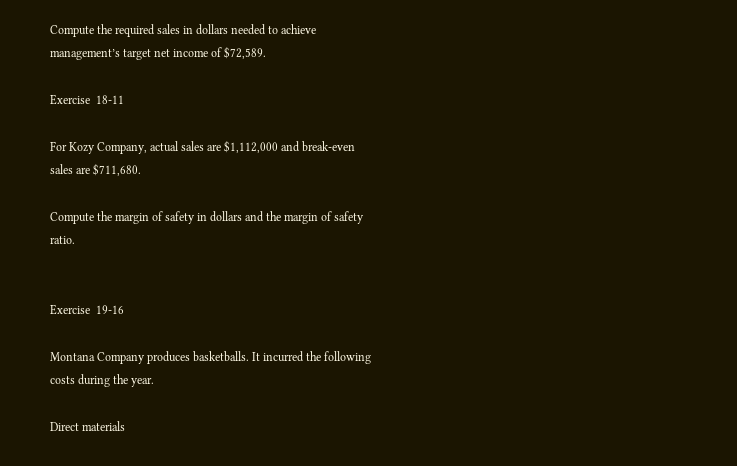Compute the required sales in dollars needed to achieve management’s target net income of $72,589.

Exercise  18-11

For Kozy Company, actual sales are $1,112,000 and break-even sales are $711,680.

Compute the margin of safety in dollars and the margin of safety ratio.


Exercise  19-16

Montana Company produces basketballs. It incurred the following costs during the year.

Direct materials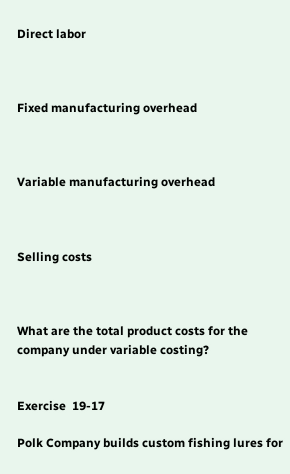Direct labor



Fixed manufacturing overhead



Variable manufacturing overhead



Selling costs



What are the total product costs for the company under variable costing?


Exercise  19-17

Polk Company builds custom fishing lures for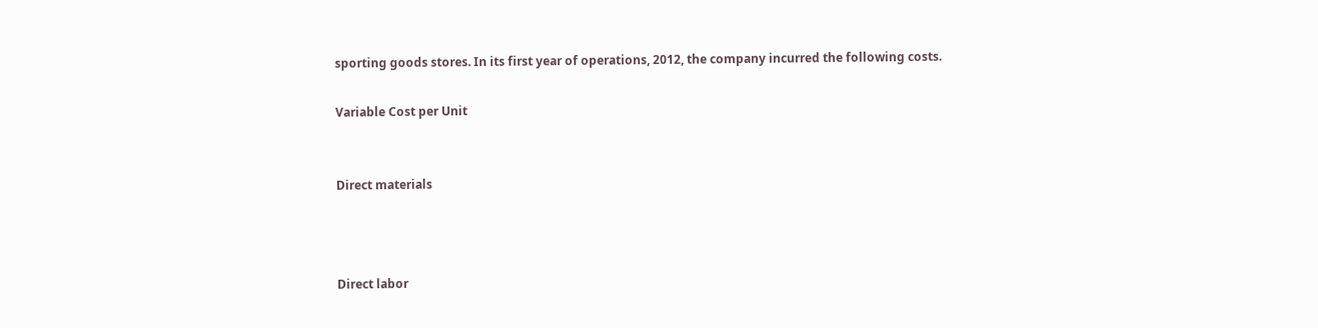sporting goods stores. In its first year of operations, 2012, the company incurred the following costs.

Variable Cost per Unit


Direct materials



Direct labor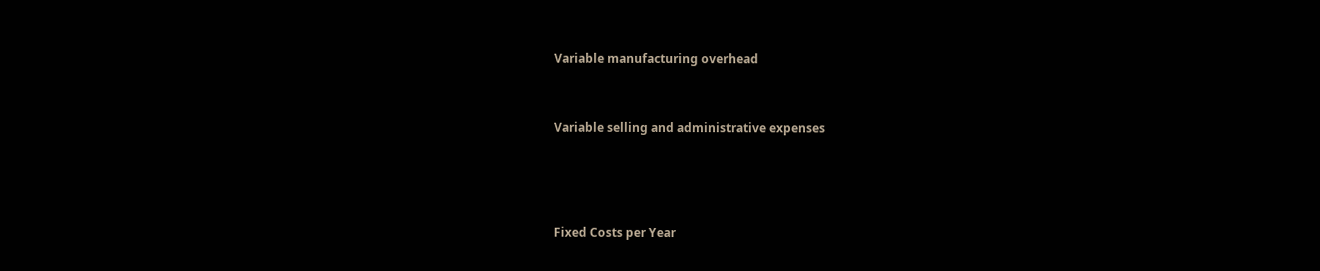Variable manufacturing overhead



Variable selling and administrative expenses





Fixed Costs per Year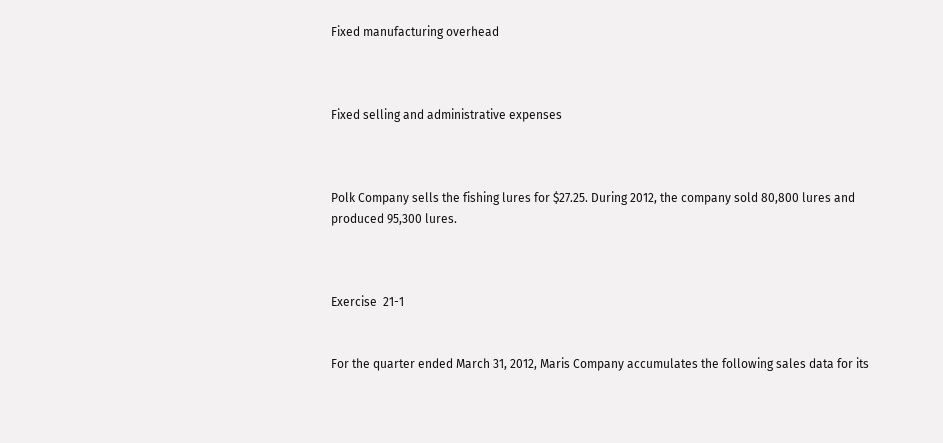Fixed manufacturing overhead



Fixed selling and administrative expenses



Polk Company sells the fishing lures for $27.25. During 2012, the company sold 80,800 lures and produced 95,300 lures.



Exercise  21-1


For the quarter ended March 31, 2012, Maris Company accumulates the following sales data for its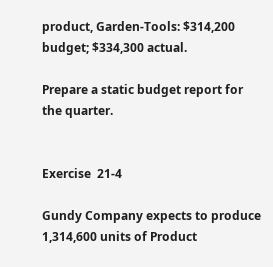product, Garden-Tools: $314,200 budget; $334,300 actual.

Prepare a static budget report for the quarter.


Exercise  21-4

Gundy Company expects to produce 1,314,600 units of Product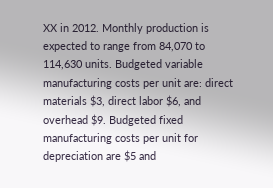XX in 2012. Monthly production is expected to range from 84,070 to 114,630 units. Budgeted variable manufacturing costs per unit are: direct materials $3, direct labor $6, and overhead $9. Budgeted fixed manufacturing costs per unit for depreciation are $5 and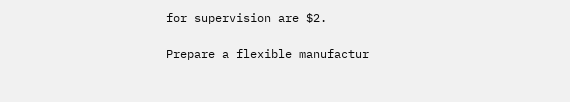for supervision are $2.

Prepare a flexible manufactur